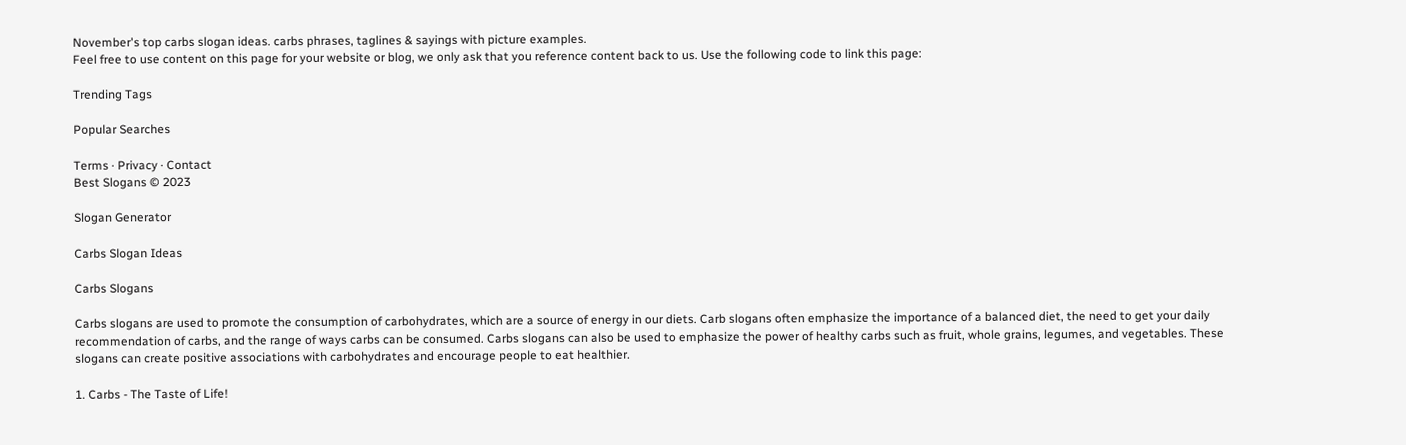November's top carbs slogan ideas. carbs phrases, taglines & sayings with picture examples.
Feel free to use content on this page for your website or blog, we only ask that you reference content back to us. Use the following code to link this page:

Trending Tags

Popular Searches

Terms · Privacy · Contact
Best Slogans © 2023

Slogan Generator

Carbs Slogan Ideas

Carbs Slogans

Carbs slogans are used to promote the consumption of carbohydrates, which are a source of energy in our diets. Carb slogans often emphasize the importance of a balanced diet, the need to get your daily recommendation of carbs, and the range of ways carbs can be consumed. Carbs slogans can also be used to emphasize the power of healthy carbs such as fruit, whole grains, legumes, and vegetables. These slogans can create positive associations with carbohydrates and encourage people to eat healthier.

1. Carbs - The Taste of Life!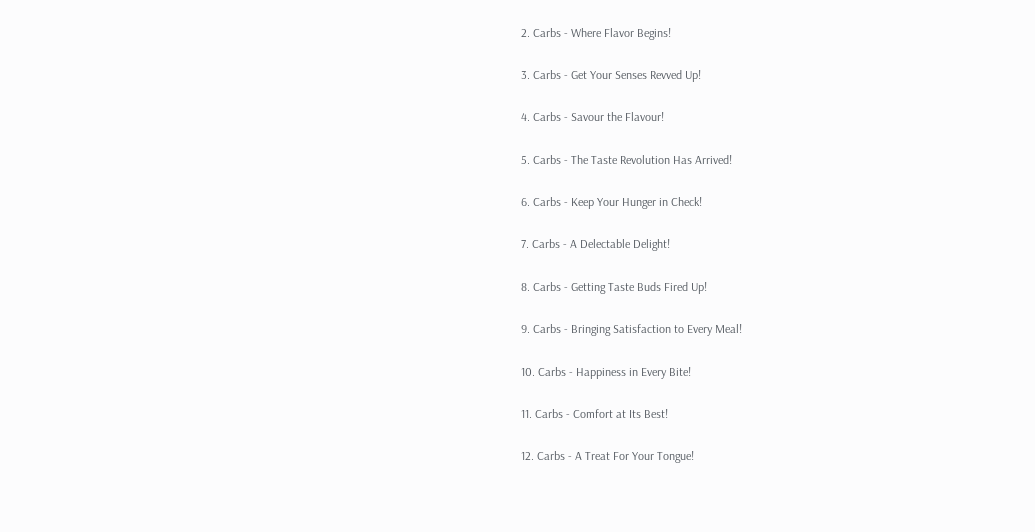2. Carbs - Where Flavor Begins!

3. Carbs - Get Your Senses Revved Up!

4. Carbs - Savour the Flavour!

5. Carbs - The Taste Revolution Has Arrived!

6. Carbs - Keep Your Hunger in Check!

7. Carbs - A Delectable Delight!

8. Carbs - Getting Taste Buds Fired Up!

9. Carbs - Bringing Satisfaction to Every Meal!

10. Carbs - Happiness in Every Bite!

11. Carbs - Comfort at Its Best!

12. Carbs - A Treat For Your Tongue!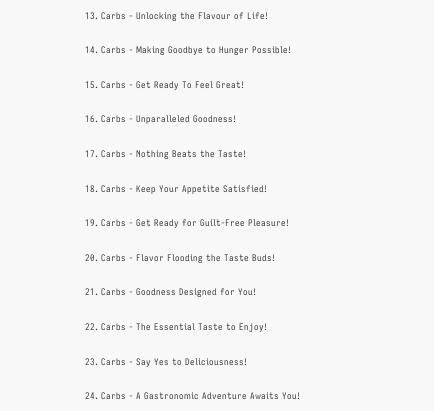13. Carbs - Unlocking the Flavour of Life!

14. Carbs - Making Goodbye to Hunger Possible!

15. Carbs - Get Ready To Feel Great!

16. Carbs - Unparalleled Goodness!

17. Carbs - Nothing Beats the Taste!

18. Carbs - Keep Your Appetite Satisfied!

19. Carbs - Get Ready for Guilt-Free Pleasure!

20. Carbs - Flavor Flooding the Taste Buds!

21. Carbs - Goodness Designed for You!

22. Carbs - The Essential Taste to Enjoy!

23. Carbs - Say Yes to Deliciousness!

24. Carbs - A Gastronomic Adventure Awaits You!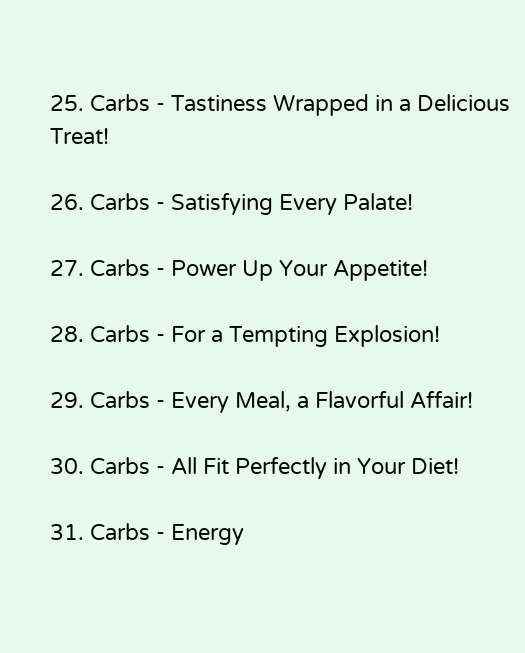25. Carbs - Tastiness Wrapped in a Delicious Treat!

26. Carbs - Satisfying Every Palate!

27. Carbs - Power Up Your Appetite!

28. Carbs - For a Tempting Explosion!

29. Carbs - Every Meal, a Flavorful Affair!

30. Carbs - All Fit Perfectly in Your Diet!

31. Carbs - Energy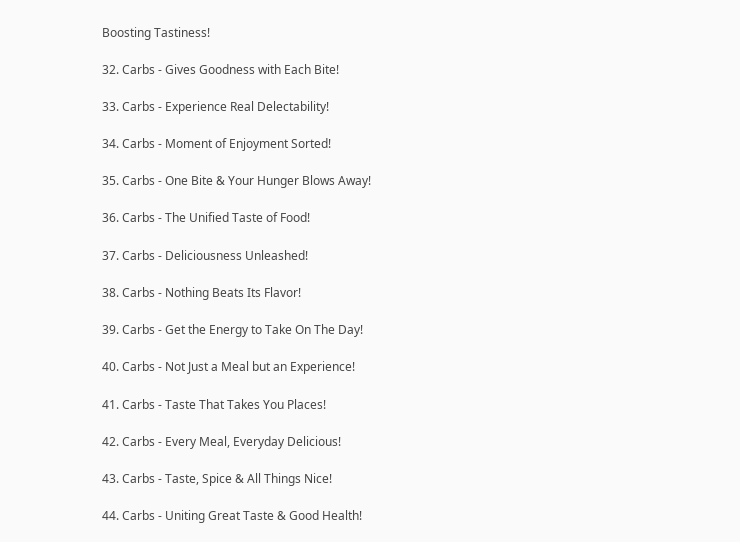Boosting Tastiness!

32. Carbs - Gives Goodness with Each Bite!

33. Carbs - Experience Real Delectability!

34. Carbs - Moment of Enjoyment Sorted!

35. Carbs - One Bite & Your Hunger Blows Away!

36. Carbs - The Unified Taste of Food!

37. Carbs - Deliciousness Unleashed!

38. Carbs - Nothing Beats Its Flavor!

39. Carbs - Get the Energy to Take On The Day!

40. Carbs - Not Just a Meal but an Experience!

41. Carbs - Taste That Takes You Places!

42. Carbs - Every Meal, Everyday Delicious!

43. Carbs - Taste, Spice & All Things Nice!

44. Carbs - Uniting Great Taste & Good Health!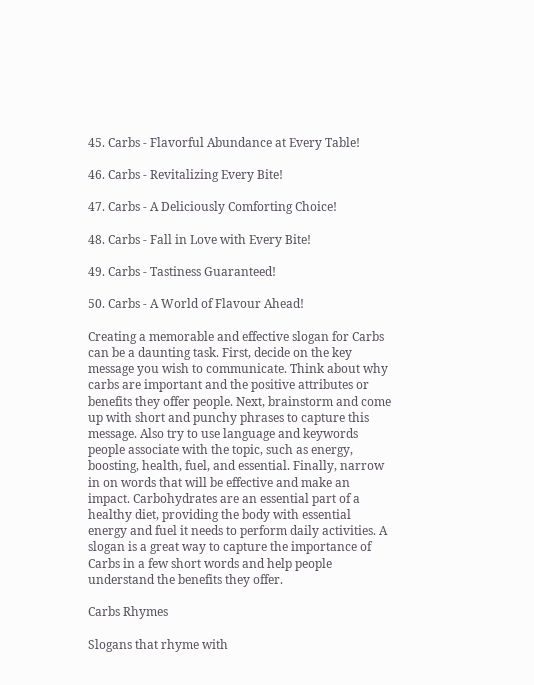45. Carbs - Flavorful Abundance at Every Table!

46. Carbs - Revitalizing Every Bite!

47. Carbs - A Deliciously Comforting Choice!

48. Carbs - Fall in Love with Every Bite!

49. Carbs - Tastiness Guaranteed!

50. Carbs - A World of Flavour Ahead!

Creating a memorable and effective slogan for Carbs can be a daunting task. First, decide on the key message you wish to communicate. Think about why carbs are important and the positive attributes or benefits they offer people. Next, brainstorm and come up with short and punchy phrases to capture this message. Also try to use language and keywords people associate with the topic, such as energy, boosting, health, fuel, and essential. Finally, narrow in on words that will be effective and make an impact. Carbohydrates are an essential part of a healthy diet, providing the body with essential energy and fuel it needs to perform daily activities. A slogan is a great way to capture the importance of Carbs in a few short words and help people understand the benefits they offer.

Carbs Rhymes

Slogans that rhyme with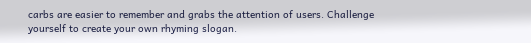carbs are easier to remember and grabs the attention of users. Challenge yourself to create your own rhyming slogan.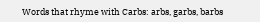Words that rhyme with Carbs: arbs, garbs, barbs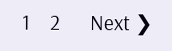1    2      Next ❯